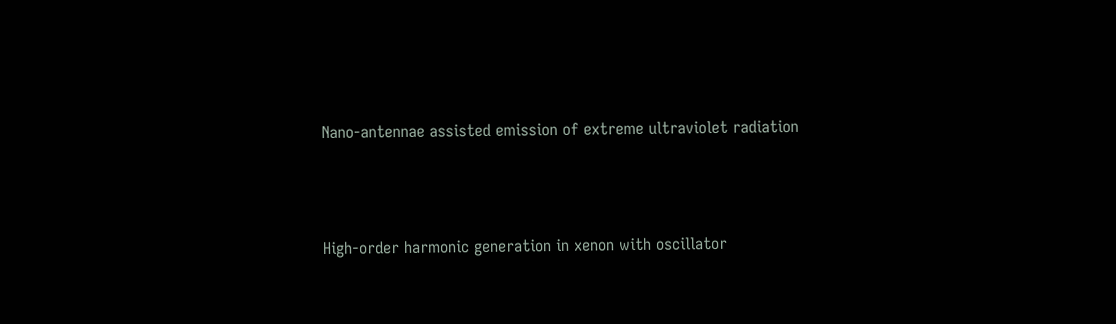Nano-antennae assisted emission of extreme ultraviolet radiation



High-order harmonic generation in xenon with oscillator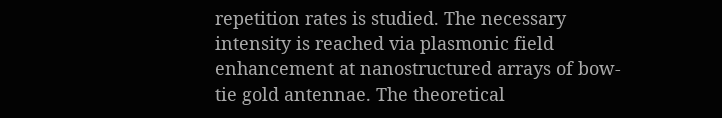repetition rates is studied. The necessary intensity is reached via plasmonic field enhancement at nanostructured arrays of bow-tie gold antennae. The theoretical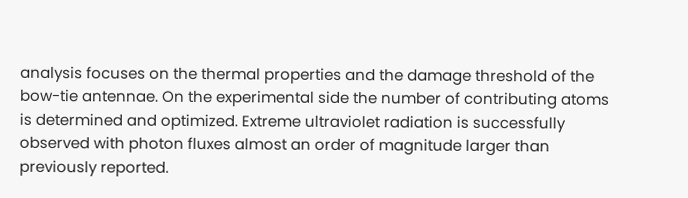analysis focuses on the thermal properties and the damage threshold of the bow-tie antennae. On the experimental side the number of contributing atoms is determined and optimized. Extreme ultraviolet radiation is successfully observed with photon fluxes almost an order of magnitude larger than previously reported.